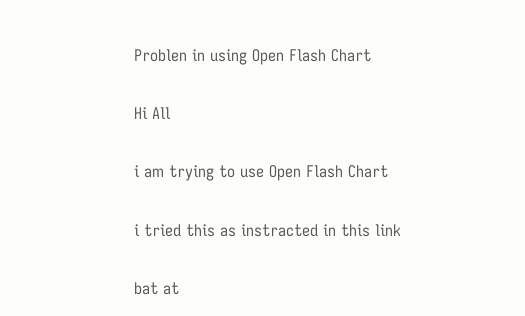Problen in using Open Flash Chart

Hi All

i am trying to use Open Flash Chart

i tried this as instracted in this link

bat at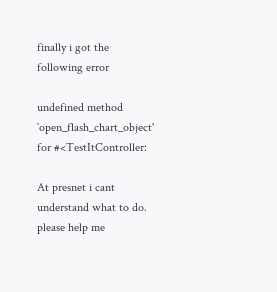finally i got the following error

undefined method `open_flash_chart_object' for #<TestItController:

At presnet i cant understand what to do. please help me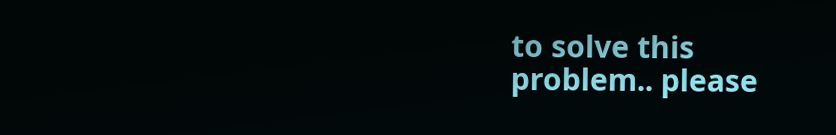to solve this
problem.. please